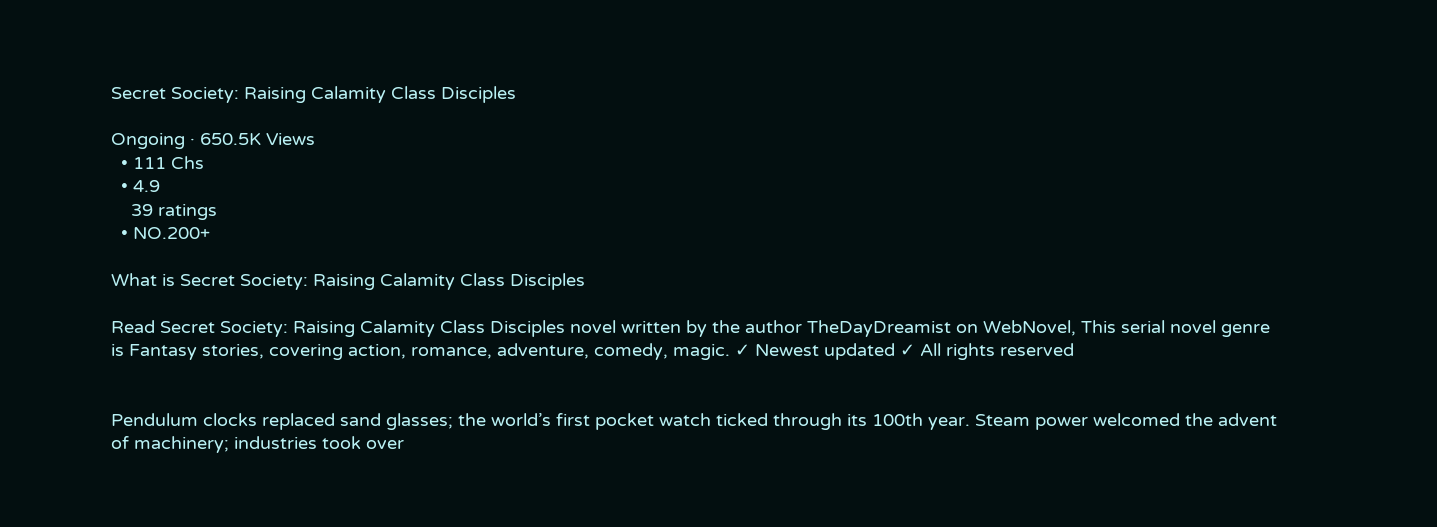Secret Society: Raising Calamity Class Disciples

Ongoing · 650.5K Views
  • 111 Chs
  • 4.9
    39 ratings
  • NO.200+

What is Secret Society: Raising Calamity Class Disciples

Read Secret Society: Raising Calamity Class Disciples novel written by the author TheDayDreamist on WebNovel, This serial novel genre is Fantasy stories, covering action, romance, adventure, comedy, magic. ✓ Newest updated ✓ All rights reserved


Pendulum clocks replaced sand glasses; the world’s first pocket watch ticked through its 100th year. Steam power welcomed the advent of machinery; industries took over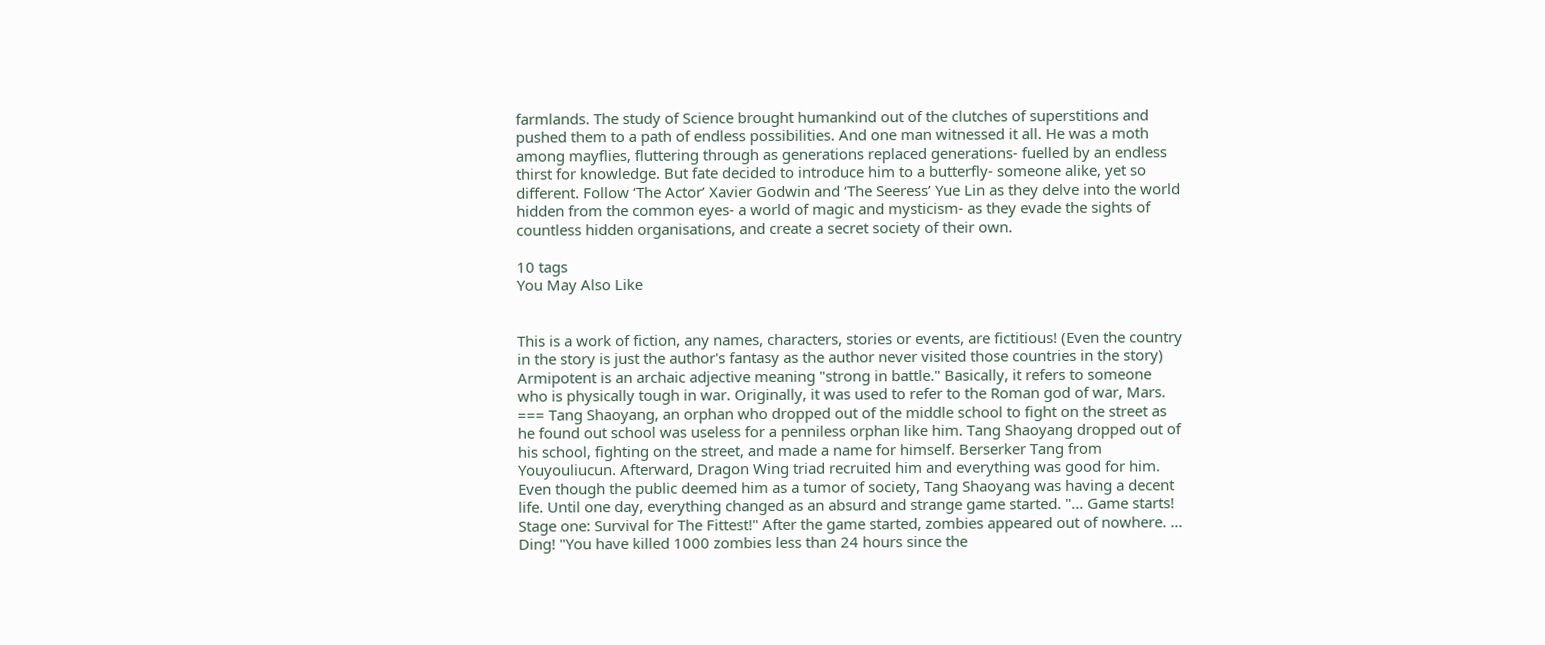farmlands. The study of Science brought humankind out of the clutches of superstitions and pushed them to a path of endless possibilities. And one man witnessed it all. He was a moth among mayflies, fluttering through as generations replaced generations- fuelled by an endless thirst for knowledge. But fate decided to introduce him to a butterfly- someone alike, yet so different. Follow ‘The Actor’ Xavier Godwin and ‘The Seeress’ Yue Lin as they delve into the world hidden from the common eyes- a world of magic and mysticism- as they evade the sights of countless hidden organisations, and create a secret society of their own.

10 tags
You May Also Like


This is a work of fiction, any names, characters, stories or events, are fictitious! (Even the country in the story is just the author's fantasy as the author never visited those countries in the story) Armipotent is an archaic adjective meaning "strong in battle." Basically, it refers to someone who is physically tough in war. Originally, it was used to refer to the Roman god of war, Mars. === Tang Shaoyang, an orphan who dropped out of the middle school to fight on the street as he found out school was useless for a penniless orphan like him. Tang Shaoyang dropped out of his school, fighting on the street, and made a name for himself. Berserker Tang from Youyouliucun. Afterward, Dragon Wing triad recruited him and everything was good for him. Even though the public deemed him as a tumor of society, Tang Shaoyang was having a decent life. Until one day, everything changed as an absurd and strange game started. "... Game starts! Stage one: Survival for The Fittest!" After the game started, zombies appeared out of nowhere. ... Ding! "You have killed 1000 zombies less than 24 hours since the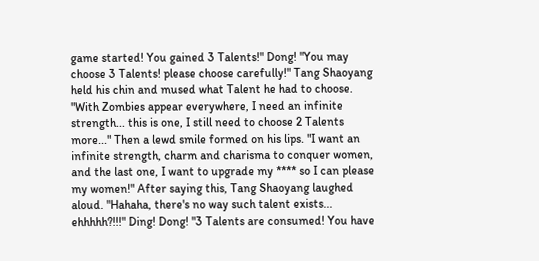game started! You gained 3 Talents!" Dong! "You may choose 3 Talents! please choose carefully!" Tang Shaoyang held his chin and mused what Talent he had to choose. "With Zombies appear everywhere, I need an infinite strength... this is one, I still need to choose 2 Talents more..." Then a lewd smile formed on his lips. "I want an infinite strength, charm and charisma to conquer women, and the last one, I want to upgrade my **** so I can please my women!" After saying this, Tang Shaoyang laughed aloud. "Hahaha, there's no way such talent exists... ehhhhh?!!!" Ding! Dong! "3 Talents are consumed! You have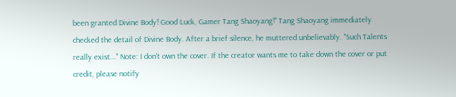been granted Divine Body! Good Luck, Gamer Tang Shaoyang!" Tang Shaoyang immediately checked the detail of Divine Body. After a brief silence, he muttered unbelievably. "Such Talents really exist..." Note: I don't own the cover. If the creator wants me to take down the cover or put credit, please notify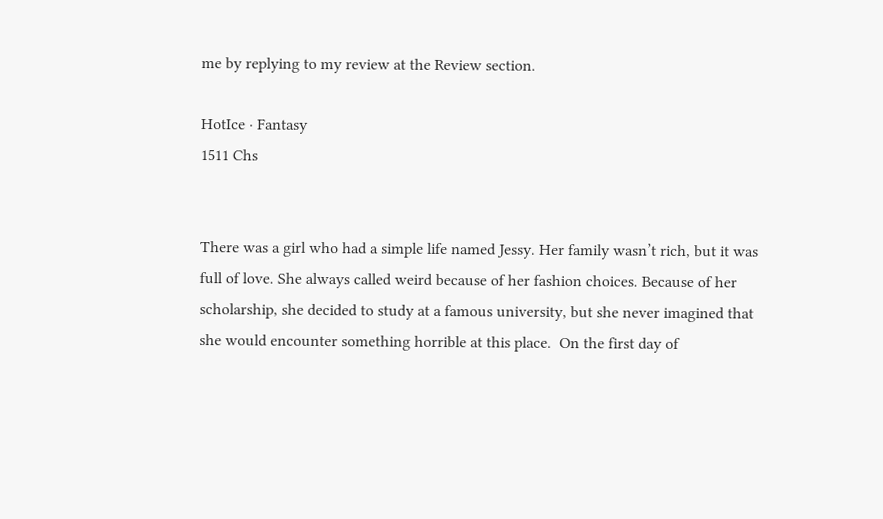me by replying to my review at the Review section.

HotIce · Fantasy
1511 Chs


There was a girl who had a simple life named Jessy. Her family wasn’t rich, but it was full of love. She always called weird because of her fashion choices. Because of her scholarship, she decided to study at a famous university, but she never imagined that she would encounter something horrible at this place.  On the first day of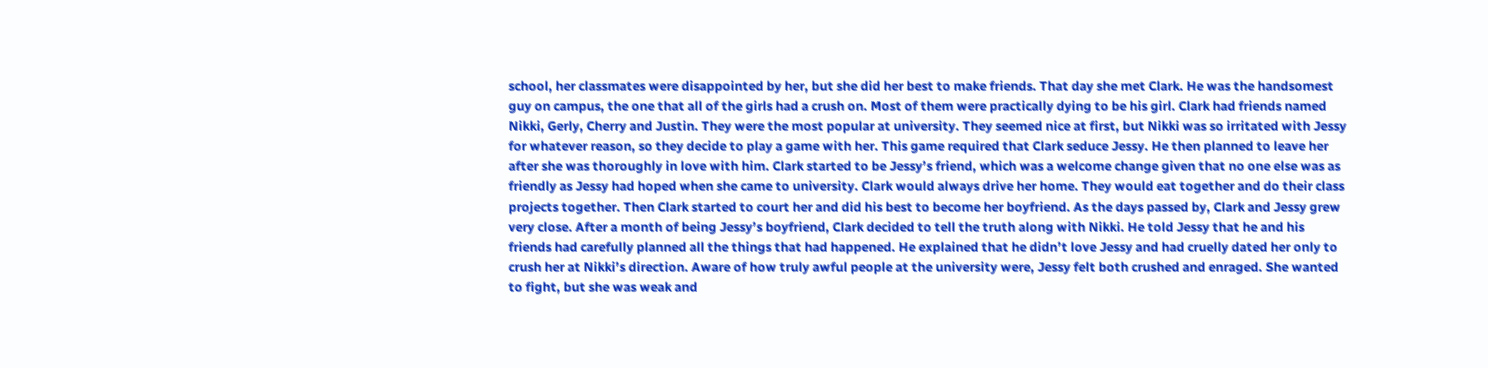school, her classmates were disappointed by her, but she did her best to make friends. That day she met Clark. He was the handsomest guy on campus, the one that all of the girls had a crush on. Most of them were practically dying to be his girl. Clark had friends named Nikki, Gerly, Cherry and Justin. They were the most popular at university. They seemed nice at first, but Nikki was so irritated with Jessy for whatever reason, so they decide to play a game with her. This game required that Clark seduce Jessy. He then planned to leave her after she was thoroughly in love with him. Clark started to be Jessy’s friend, which was a welcome change given that no one else was as friendly as Jessy had hoped when she came to university. Clark would always drive her home. They would eat together and do their class projects together. Then Clark started to court her and did his best to become her boyfriend. As the days passed by, Clark and Jessy grew very close. After a month of being Jessy’s boyfriend, Clark decided to tell the truth along with Nikki. He told Jessy that he and his friends had carefully planned all the things that had happened. He explained that he didn’t love Jessy and had cruelly dated her only to crush her at Nikki’s direction. Aware of how truly awful people at the university were, Jessy felt both crushed and enraged. She wanted to fight, but she was weak and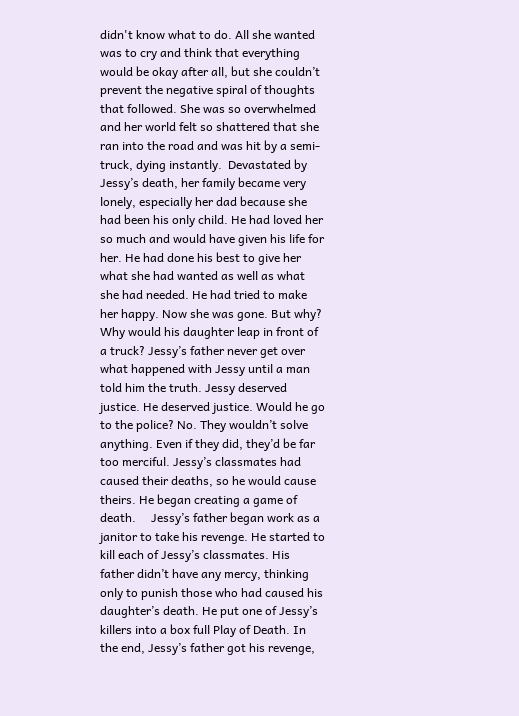didn't know what to do. All she wanted was to cry and think that everything would be okay after all, but she couldn’t prevent the negative spiral of thoughts that followed. She was so overwhelmed and her world felt so shattered that she ran into the road and was hit by a semi-truck, dying instantly.  Devastated by Jessy’s death, her family became very lonely, especially her dad because she had been his only child. He had loved her so much and would have given his life for her. He had done his best to give her what she had wanted as well as what she had needed. He had tried to make her happy. Now she was gone. But why? Why would his daughter leap in front of a truck? Jessy’s father never get over what happened with Jessy until a man told him the truth. Jessy deserved justice. He deserved justice. Would he go to the police? No. They wouldn’t solve anything. Even if they did, they’d be far too merciful. Jessy’s classmates had caused their deaths, so he would cause theirs. He began creating a game of death.     Jessy’s father began work as a janitor to take his revenge. He started to kill each of Jessy’s classmates. His father didn’t have any mercy, thinking only to punish those who had caused his daughter’s death. He put one of Jessy’s killers into a box full Play of Death. In the end, Jessy’s father got his revenge,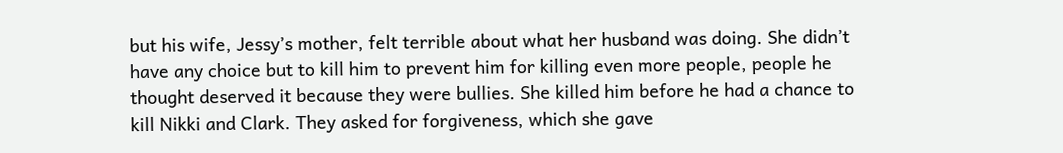but his wife, Jessy’s mother, felt terrible about what her husband was doing. She didn’t have any choice but to kill him to prevent him for killing even more people, people he thought deserved it because they were bullies. She killed him before he had a chance to kill Nikki and Clark. They asked for forgiveness, which she gave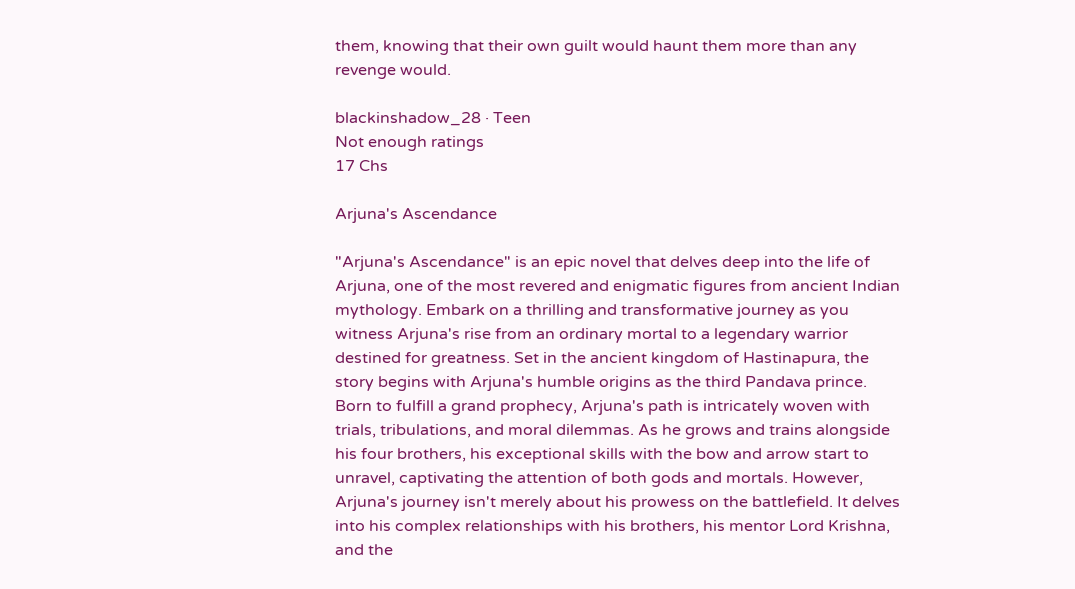them, knowing that their own guilt would haunt them more than any revenge would.

blackinshadow_28 · Teen
Not enough ratings
17 Chs

Arjuna's Ascendance

"Arjuna's Ascendance" is an epic novel that delves deep into the life of Arjuna, one of the most revered and enigmatic figures from ancient Indian mythology. Embark on a thrilling and transformative journey as you witness Arjuna's rise from an ordinary mortal to a legendary warrior destined for greatness. Set in the ancient kingdom of Hastinapura, the story begins with Arjuna's humble origins as the third Pandava prince. Born to fulfill a grand prophecy, Arjuna's path is intricately woven with trials, tribulations, and moral dilemmas. As he grows and trains alongside his four brothers, his exceptional skills with the bow and arrow start to unravel, captivating the attention of both gods and mortals. However, Arjuna's journey isn't merely about his prowess on the battlefield. It delves into his complex relationships with his brothers, his mentor Lord Krishna, and the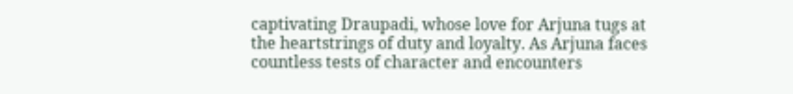captivating Draupadi, whose love for Arjuna tugs at the heartstrings of duty and loyalty. As Arjuna faces countless tests of character and encounters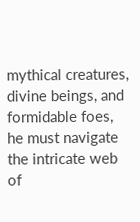mythical creatures, divine beings, and formidable foes, he must navigate the intricate web of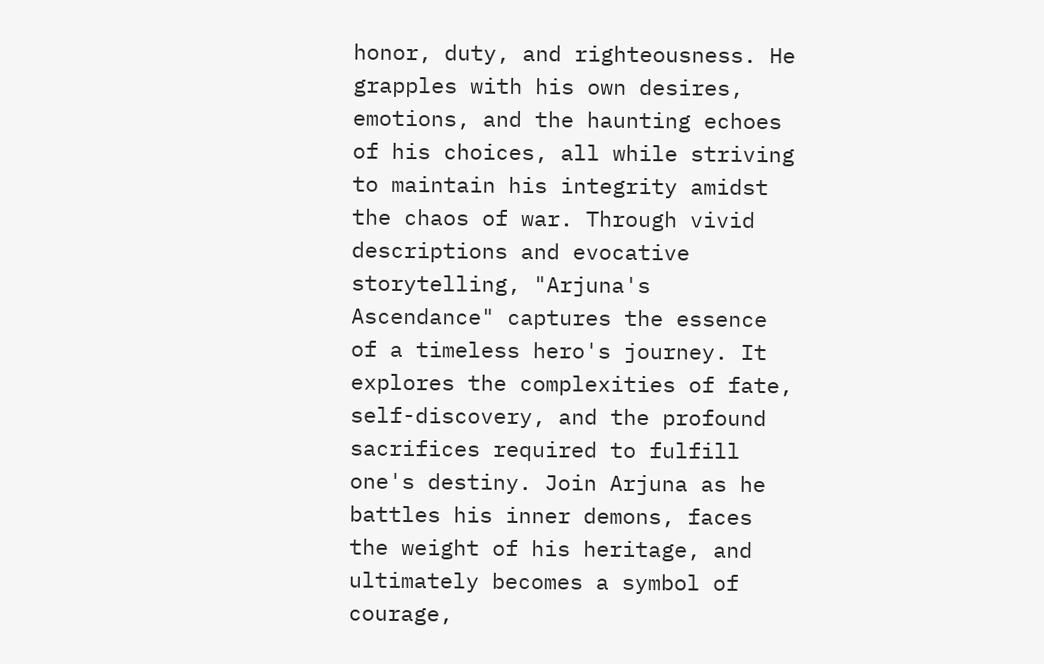honor, duty, and righteousness. He grapples with his own desires, emotions, and the haunting echoes of his choices, all while striving to maintain his integrity amidst the chaos of war. Through vivid descriptions and evocative storytelling, "Arjuna's Ascendance" captures the essence of a timeless hero's journey. It explores the complexities of fate, self-discovery, and the profound sacrifices required to fulfill one's destiny. Join Arjuna as he battles his inner demons, faces the weight of his heritage, and ultimately becomes a symbol of courage,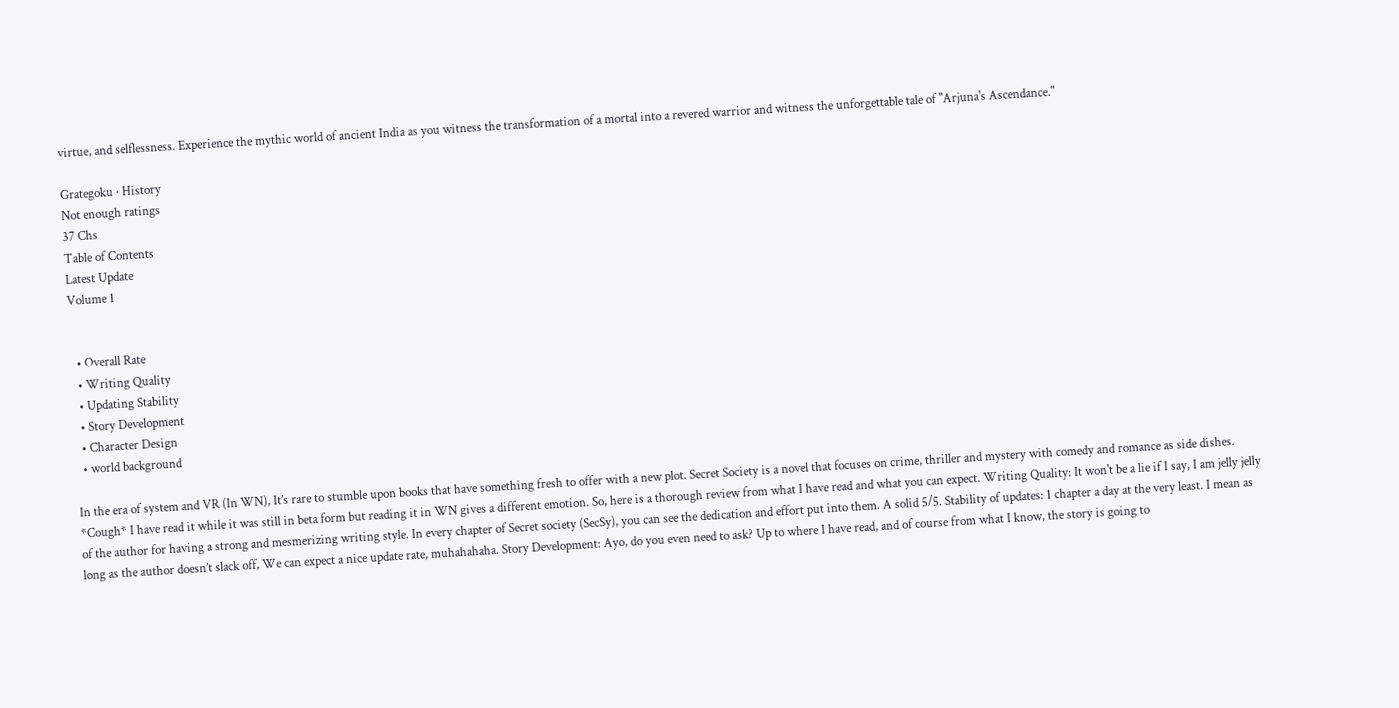virtue, and selflessness. Experience the mythic world of ancient India as you witness the transformation of a mortal into a revered warrior and witness the unforgettable tale of "Arjuna's Ascendance."

Grategoku · History
Not enough ratings
37 Chs
Table of Contents
Latest Update
Volume 1


  • Overall Rate
  • Writing Quality
  • Updating Stability
  • Story Development
  • Character Design
  • world background

In the era of system and VR (In WN), It’s rare to stumble upon books that have something fresh to offer with a new plot. Secret Society is a novel that focuses on crime, thriller and mystery with comedy and romance as side dishes. *Cough* I have read it while it was still in beta form but reading it in WN gives a different emotion. So, here is a thorough review from what I have read and what you can expect. Writing Quality: It won't be a lie if I say, I am jelly jelly of the author for having a strong and mesmerizing writing style. In every chapter of Secret society (SecSy), you can see the dedication and effort put into them. A solid 5/5. Stability of updates: 1 chapter a day at the very least. I mean as long as the author doesn’t slack off, We can expect a nice update rate, muhahahaha. Story Development: Ayo, do you even need to ask? Up to where I have read, and of course from what I know, the story is going to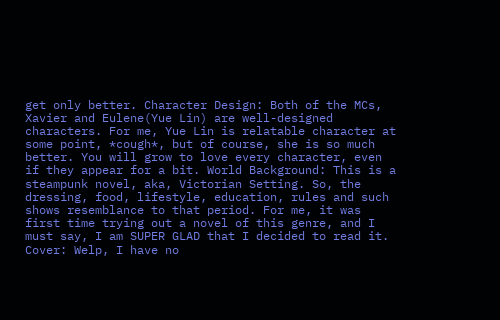get only better. Character Design: Both of the MCs, Xavier and Eulene(Yue Lin) are well-designed characters. For me, Yue Lin is relatable character at some point, *cough*, but of course, she is so much better. You will grow to love every character, even if they appear for a bit. World Background: This is a steampunk novel, aka, Victorian Setting. So, the dressing, food, lifestyle, education, rules and such shows resemblance to that period. For me, it was first time trying out a novel of this genre, and I must say, I am SUPER GLAD that I decided to read it. Cover: Welp, I have no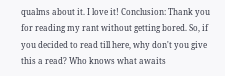qualms about it. I love it! Conclusion: Thank you for reading my rant without getting bored. So, if you decided to read till here, why don't you give this a read? Who knows what awaits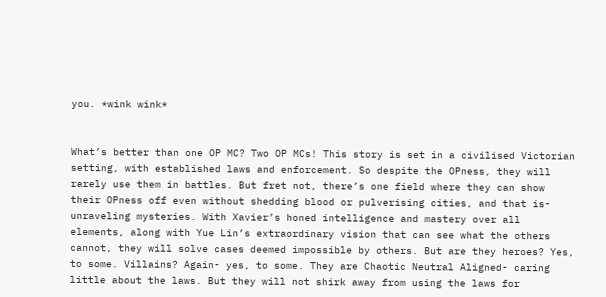you. *wink wink*


What’s better than one OP MC? Two OP MCs! This story is set in a civilised Victorian setting, with established laws and enforcement. So despite the OPness, they will rarely use them in battles. But fret not, there’s one field where they can show their OPness off even without shedding blood or pulverising cities, and that is- unraveling mysteries. With Xavier’s honed intelligence and mastery over all elements, along with Yue Lin’s extraordinary vision that can see what the others cannot, they will solve cases deemed impossible by others. But are they heroes? Yes, to some. Villains? Again- yes, to some. They are Chaotic Neutral Aligned- caring little about the laws. But they will not shirk away from using the laws for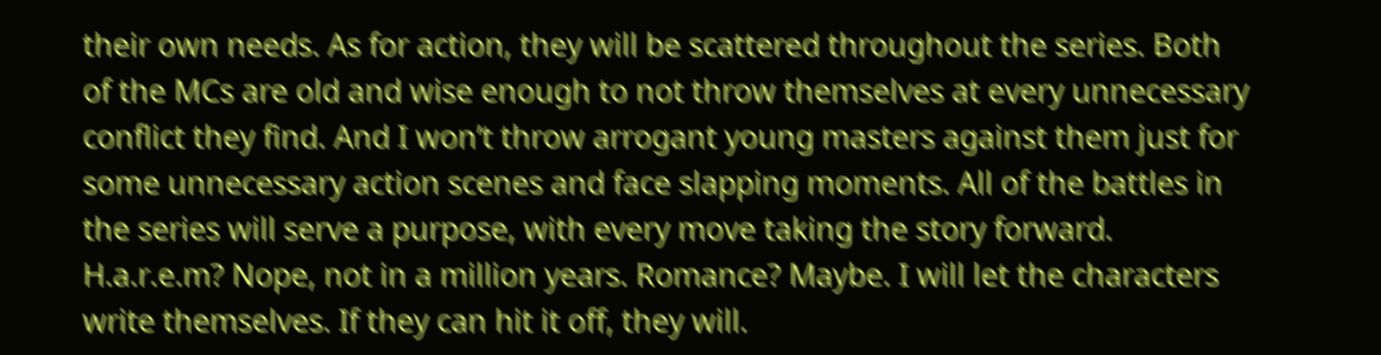their own needs. As for action, they will be scattered throughout the series. Both of the MCs are old and wise enough to not throw themselves at every unnecessary conflict they find. And I won’t throw arrogant young masters against them just for some unnecessary action scenes and face slapping moments. All of the battles in the series will serve a purpose, with every move taking the story forward. H.a.r.e.m? Nope, not in a million years. Romance? Maybe. I will let the characters write themselves. If they can hit it off, they will.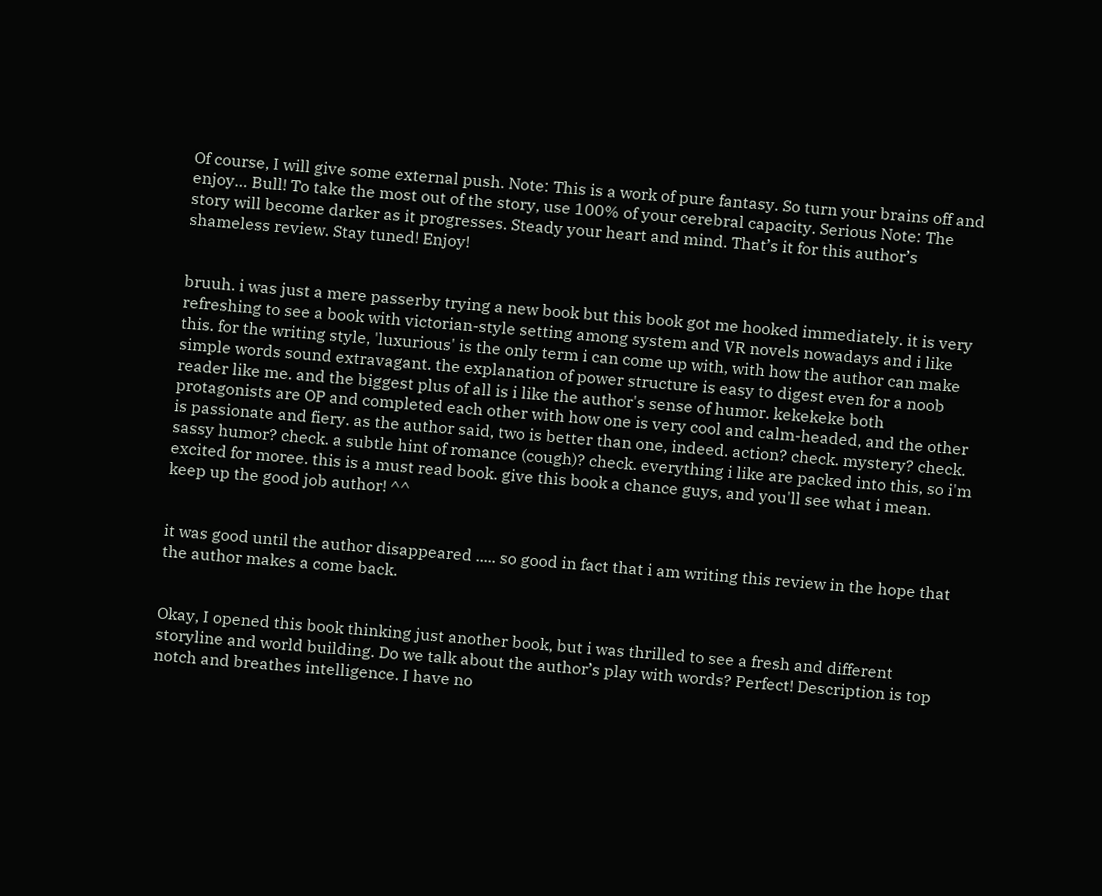Of course, I will give some external push. Note: This is a work of pure fantasy. So turn your brains off and enjoy… Bull! To take the most out of the story, use 100% of your cerebral capacity. Serious Note: The story will become darker as it progresses. Steady your heart and mind. That’s it for this author’s shameless review. Stay tuned! Enjoy!


bruuh. i was just a mere passerby trying a new book but this book got me hooked immediately. it is very refreshing to see a book with victorian-style setting among system and VR novels nowadays and i like this. for the writing style, 'luxurious' is the only term i can come up with, with how the author can make simple words sound extravagant. the explanation of power structure is easy to digest even for a noob reader like me. and the biggest plus of all is i like the author's sense of humor. kekekeke both protagonists are OP and completed each other with how one is very cool and calm-headed, and the other is passionate and fiery. as the author said, two is better than one, indeed. action? check. mystery? check. sassy humor? check. a subtle hint of romance (cough)? check. everything i like are packed into this, so i'm excited for moree. this is a must read book. give this book a chance guys, and you'll see what i mean. keep up the good job author! ^^


it was good until the author disappeared ..... so good in fact that i am writing this review in the hope that the author makes a come back.


Okay, I opened this book thinking just another book, but i was thrilled to see a fresh and different storyline and world building. Do we talk about the author’s play with words? Perfect! Description is top notch and breathes intelligence. I have no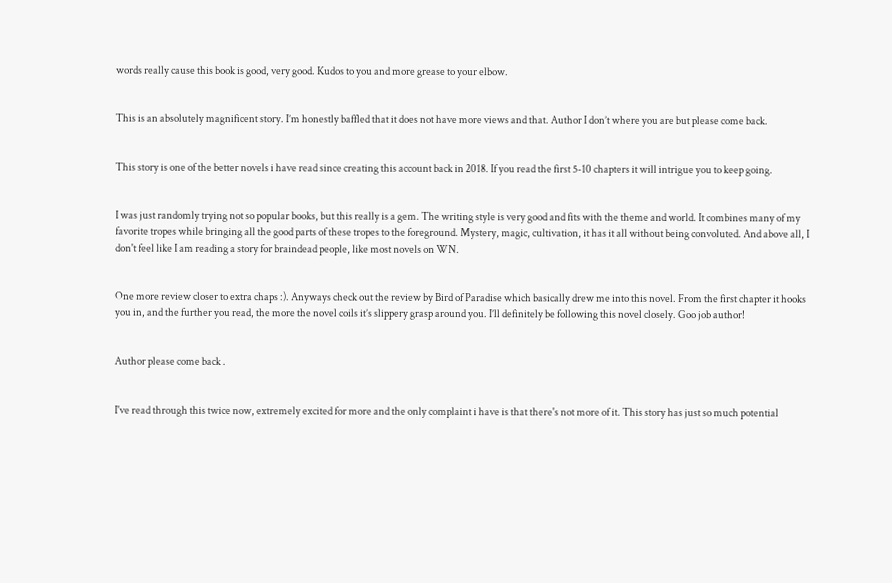words really cause this book is good, very good. Kudos to you and more grease to your elbow.


This is an absolutely magnificent story. I’m honestly baffled that it does not have more views and that. Author I don’t where you are but please come back.


This story is one of the better novels i have read since creating this account back in 2018. If you read the first 5-10 chapters it will intrigue you to keep going.


I was just randomly trying not so popular books, but this really is a gem. The writing style is very good and fits with the theme and world. It combines many of my favorite tropes while bringing all the good parts of these tropes to the foreground. Mystery, magic, cultivation, it has it all without being convoluted. And above all, I don't feel like I am reading a story for braindead people, like most novels on WN.


One more review closer to extra chaps :). Anyways check out the review by Bird of Paradise which basically drew me into this novel. From the first chapter it hooks you in, and the further you read, the more the novel coils it’s slippery grasp around you. I’ll definitely be following this novel closely. Goo job author!


Author please come back .


I've read through this twice now, extremely excited for more and the only complaint i have is that there's not more of it. This story has just so much potential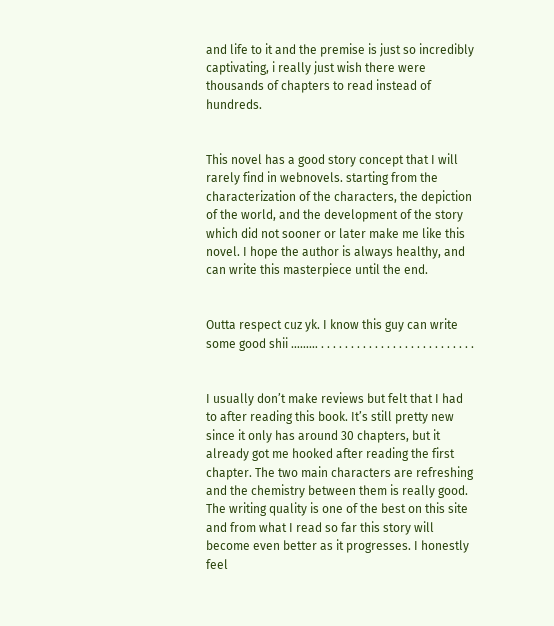and life to it and the premise is just so incredibly captivating, i really just wish there were thousands of chapters to read instead of hundreds.


This novel has a good story concept that I will rarely find in webnovels. starting from the characterization of the characters, the depiction of the world, and the development of the story which did not sooner or later make me like this novel. I hope the author is always healthy, and can write this masterpiece until the end.


Outta respect cuz yk. I know this guy can write some good shii ……… . . . . . . . . . . . . . . . . . . . . . . . . . .


I usually don’t make reviews but felt that I had to after reading this book. It’s still pretty new since it only has around 30 chapters, but it already got me hooked after reading the first chapter. The two main characters are refreshing and the chemistry between them is really good. The writing quality is one of the best on this site and from what I read so far this story will become even better as it progresses. I honestly feel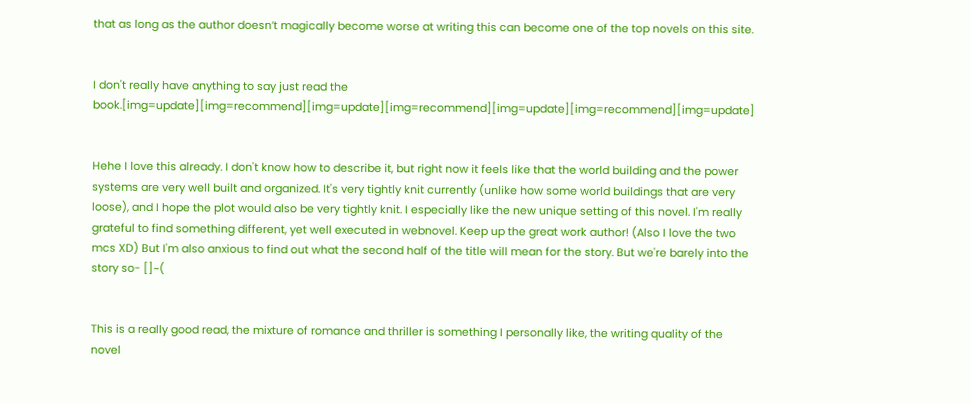that as long as the author doesn’t magically become worse at writing this can become one of the top novels on this site.


I don't really have anything to say just read the book.[img=update][img=recommend][img=update][img=recommend][img=update][img=recommend][img=update]


Hehe I love this already. I don't know how to describe it, but right now it feels like that the world building and the power systems are very well built and organized. It's very tightly knit currently (unlike how some world buildings that are very loose), and I hope the plot would also be very tightly knit. I especially like the new unique setting of this novel. I'm really grateful to find something different, yet well executed in webnovel. Keep up the great work author! (Also I love the two mcs XD) But I'm also anxious to find out what the second half of the title will mean for the story. But we're barely into the story so- []~(


This is a really good read, the mixture of romance and thriller is something I personally like, the writing quality of the novel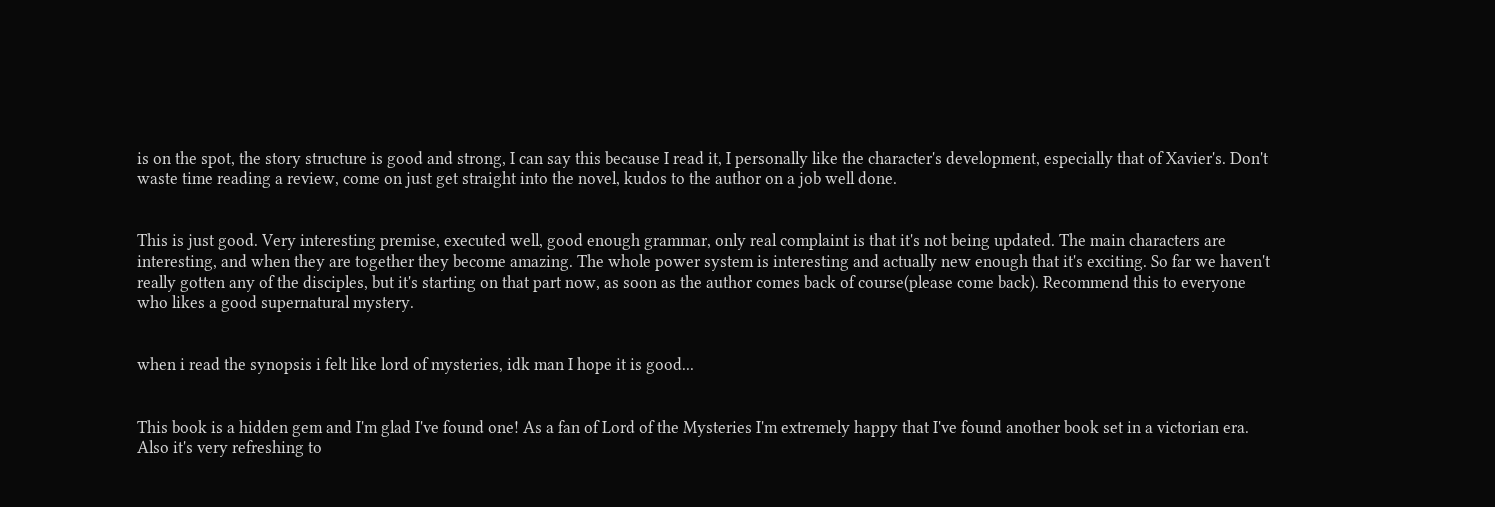is on the spot, the story structure is good and strong, I can say this because I read it, I personally like the character's development, especially that of Xavier's. Don't waste time reading a review, come on just get straight into the novel, kudos to the author on a job well done.


This is just good. Very interesting premise, executed well, good enough grammar, only real complaint is that it's not being updated. The main characters are interesting, and when they are together they become amazing. The whole power system is interesting and actually new enough that it's exciting. So far we haven't really gotten any of the disciples, but it's starting on that part now, as soon as the author comes back of course(please come back). Recommend this to everyone who likes a good supernatural mystery.


when i read the synopsis i felt like lord of mysteries, idk man I hope it is good...


This book is a hidden gem and I'm glad I've found one! As a fan of Lord of the Mysteries I'm extremely happy that I've found another book set in a victorian era. Also it's very refreshing to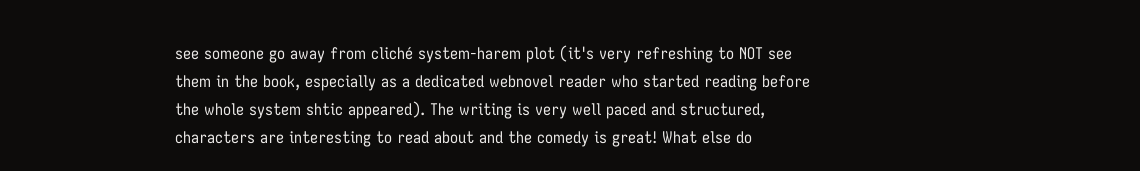see someone go away from cliché system-harem plot (it's very refreshing to NOT see them in the book, especially as a dedicated webnovel reader who started reading before the whole system shtic appeared). The writing is very well paced and structured, characters are interesting to read about and the comedy is great! What else do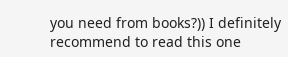you need from books?)) I definitely recommend to read this one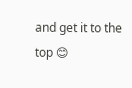and get it to the top 😊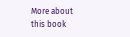More about this book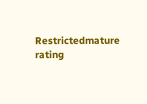Restrictedmature rating